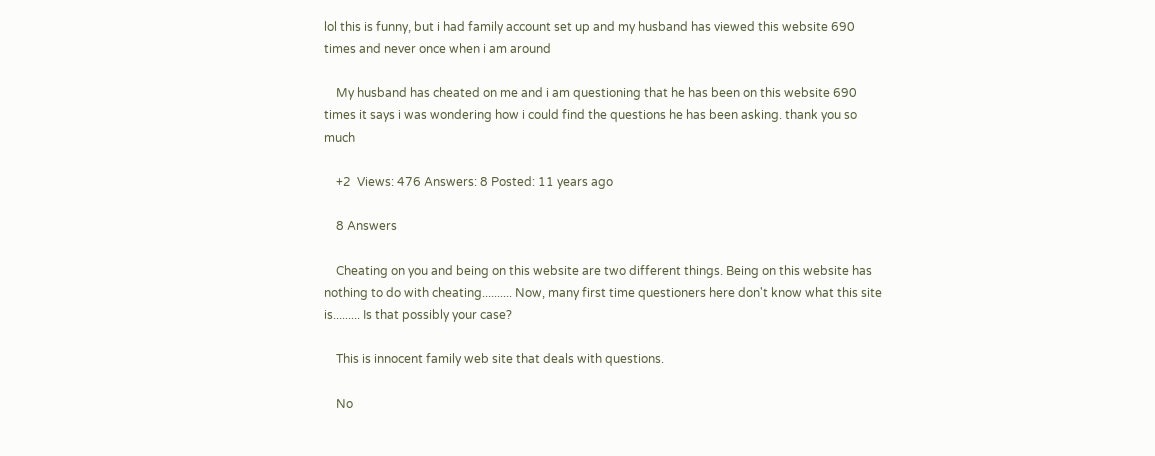lol this is funny, but i had family account set up and my husband has viewed this website 690 times and never once when i am around

    My husband has cheated on me and i am questioning that he has been on this website 690 times it says i was wondering how i could find the questions he has been asking. thank you so much

    +2  Views: 476 Answers: 8 Posted: 11 years ago

    8 Answers

    Cheating on you and being on this website are two different things. Being on this website has nothing to do with cheating.......... Now, many first time questioners here don't know what this site is......... Is that possibly your case?

    This is innocent family web site that deals with questions.

    No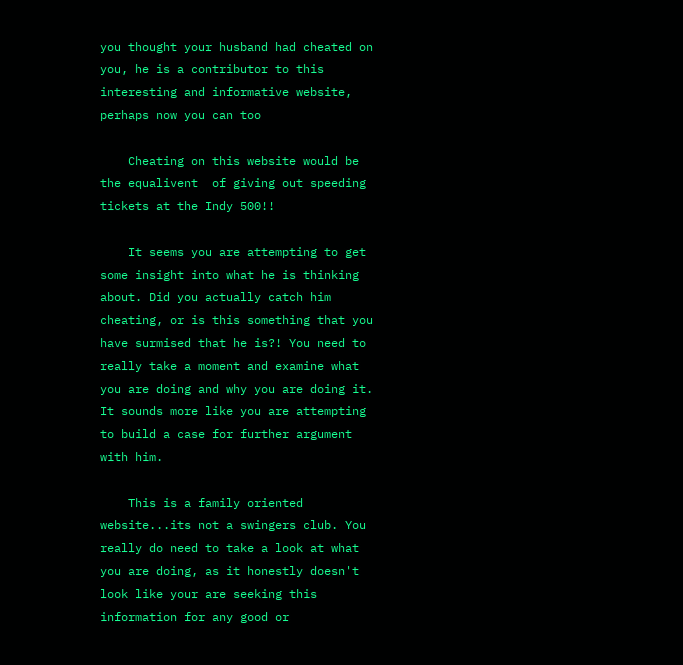you thought your husband had cheated on you, he is a contributor to this interesting and informative website, perhaps now you can too

    Cheating on this website would be the equalivent  of giving out speeding tickets at the Indy 500!!

    It seems you are attempting to get some insight into what he is thinking about. Did you actually catch him cheating, or is this something that you have surmised that he is?! You need to really take a moment and examine what you are doing and why you are doing it. It sounds more like you are attempting to build a case for further argument with him.

    This is a family oriented website...its not a swingers club. You really do need to take a look at what you are doing, as it honestly doesn't look like your are seeking this information for any good or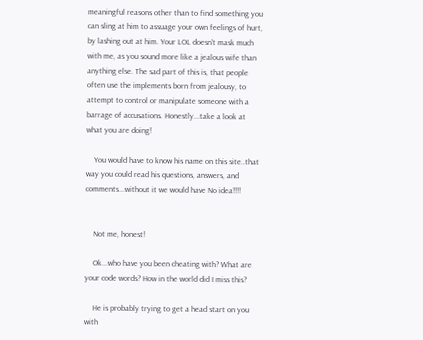meaningful reasons other than to find something you can sling at him to assuage your own feelings of hurt, by lashing out at him. Your LOL doesn't mask much with me, as you sound more like a jealous wife than anything else. The sad part of this is, that people often use the implements born from jealousy, to attempt to control or manipulate someone with a barrage of accusations. Honestly...take a look at what you are doing!

    You would have to know his name on this site..that way you could read his questions, answers, and comments...without it we would have No idea!!!!


    Not me, honest!

    Ok...who have you been cheating with? What are your code words? How in the world did I miss this?

    He is probably trying to get a head start on you with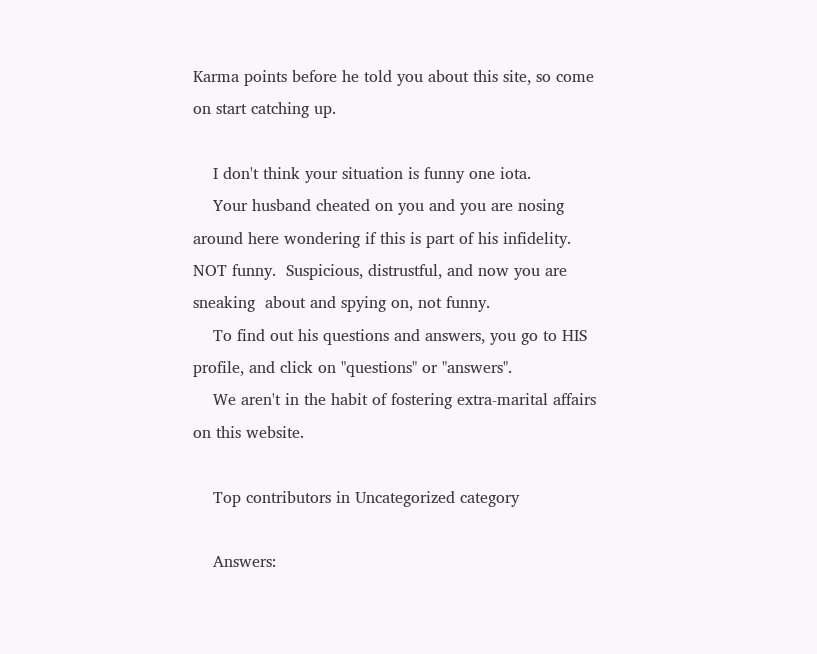Karma points before he told you about this site, so come on start catching up.

    I don't think your situation is funny one iota.
    Your husband cheated on you and you are nosing around here wondering if this is part of his infidelity.  NOT funny.  Suspicious, distrustful, and now you are sneaking  about and spying on, not funny.
    To find out his questions and answers, you go to HIS profile, and click on "questions" or "answers".
    We aren't in the habit of fostering extra-marital affairs on this website.

    Top contributors in Uncategorized category

    Answers: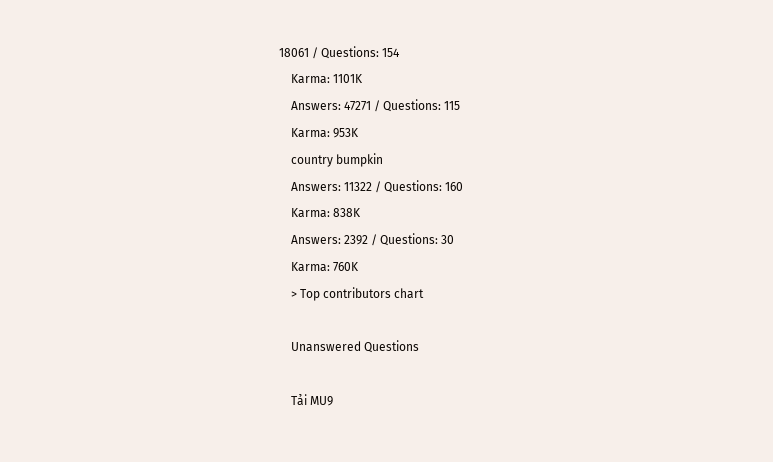18061 / Questions: 154
    Karma: 1101K
    Answers: 47271 / Questions: 115
    Karma: 953K
    country bumpkin
    Answers: 11322 / Questions: 160
    Karma: 838K
    Answers: 2392 / Questions: 30
    Karma: 760K
    > Top contributors chart

    Unanswered Questions

    Tải MU9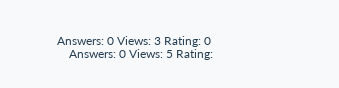Answers: 0 Views: 3 Rating: 0
    Answers: 0 Views: 5 Rating: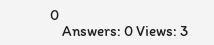0
    Answers: 0 Views: 3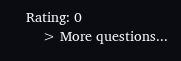Rating: 0
    > More questions...